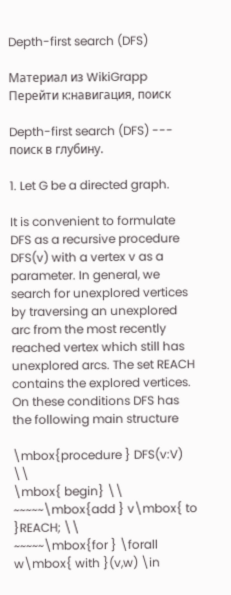Depth-first search (DFS)

Материал из WikiGrapp
Перейти к:навигация, поиск

Depth-first search (DFS) --- поиск в глубину.

1. Let G be a directed graph.

It is convenient to formulate DFS as a recursive procedure DFS(v) with a vertex v as a parameter. In general, we search for unexplored vertices by traversing an unexplored arc from the most recently reached vertex which still has unexplored arcs. The set REACH contains the explored vertices. On these conditions DFS has the following main structure

\mbox{procedure } DFS(v:V) \\
\mbox{ begin} \\
~~~~~\mbox{add } v\mbox{ to }REACH; \\
~~~~~\mbox{for } \forall w\mbox{ with }(v,w) \in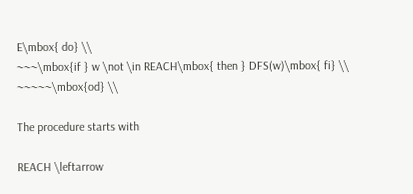E\mbox{ do} \\
~~~\mbox{if } w \not \in REACH\mbox{ then } DFS(w)\mbox{ fi} \\
~~~~~\mbox{od} \\

The procedure starts with

REACH \leftarrow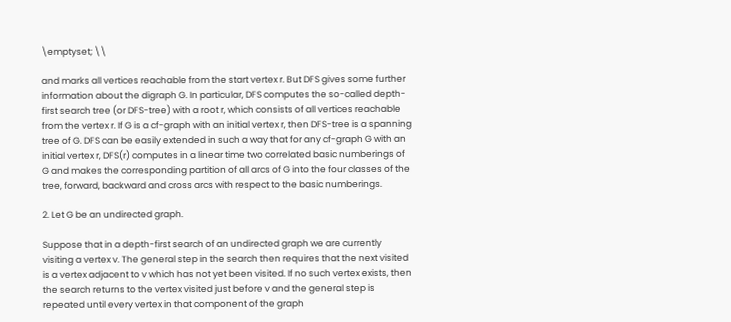\emptyset; \\

and marks all vertices reachable from the start vertex r. But DFS gives some further information about the digraph G. In particular, DFS computes the so-called depth-first search tree (or DFS-tree) with a root r, which consists of all vertices reachable from the vertex r. If G is a cf-graph with an initial vertex r, then DFS-tree is a spanning tree of G. DFS can be easily extended in such a way that for any cf-graph G with an initial vertex r, DFS(r) computes in a linear time two correlated basic numberings of G and makes the corresponding partition of all arcs of G into the four classes of the tree, forward, backward and cross arcs with respect to the basic numberings.

2. Let G be an undirected graph.

Suppose that in a depth-first search of an undirected graph we are currently visiting a vertex v. The general step in the search then requires that the next visited is a vertex adjacent to v which has not yet been visited. If no such vertex exists, then the search returns to the vertex visited just before v and the general step is repeated until every vertex in that component of the graph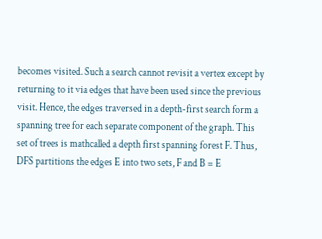becomes visited. Such a search cannot revisit a vertex except by returning to it via edges that have been used since the previous visit. Hence, the edges traversed in a depth-first search form a spanning tree for each separate component of the graph. This set of trees is mathcalled a depth first spanning forest F. Thus, DFS partitions the edges E into two sets, F and B = E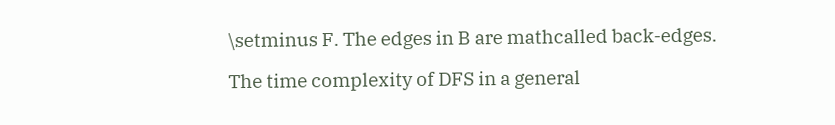\setminus F. The edges in B are mathcalled back-edges.

The time complexity of DFS in a general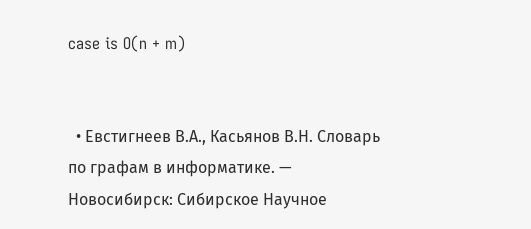case is O(n + m)


  • Евстигнеев В.А., Касьянов В.Н. Словарь по графам в информатике. — Новосибирск: Сибирское Научное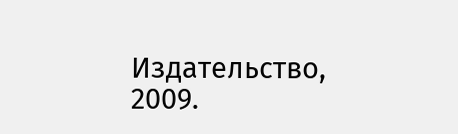Издательство, 2009.